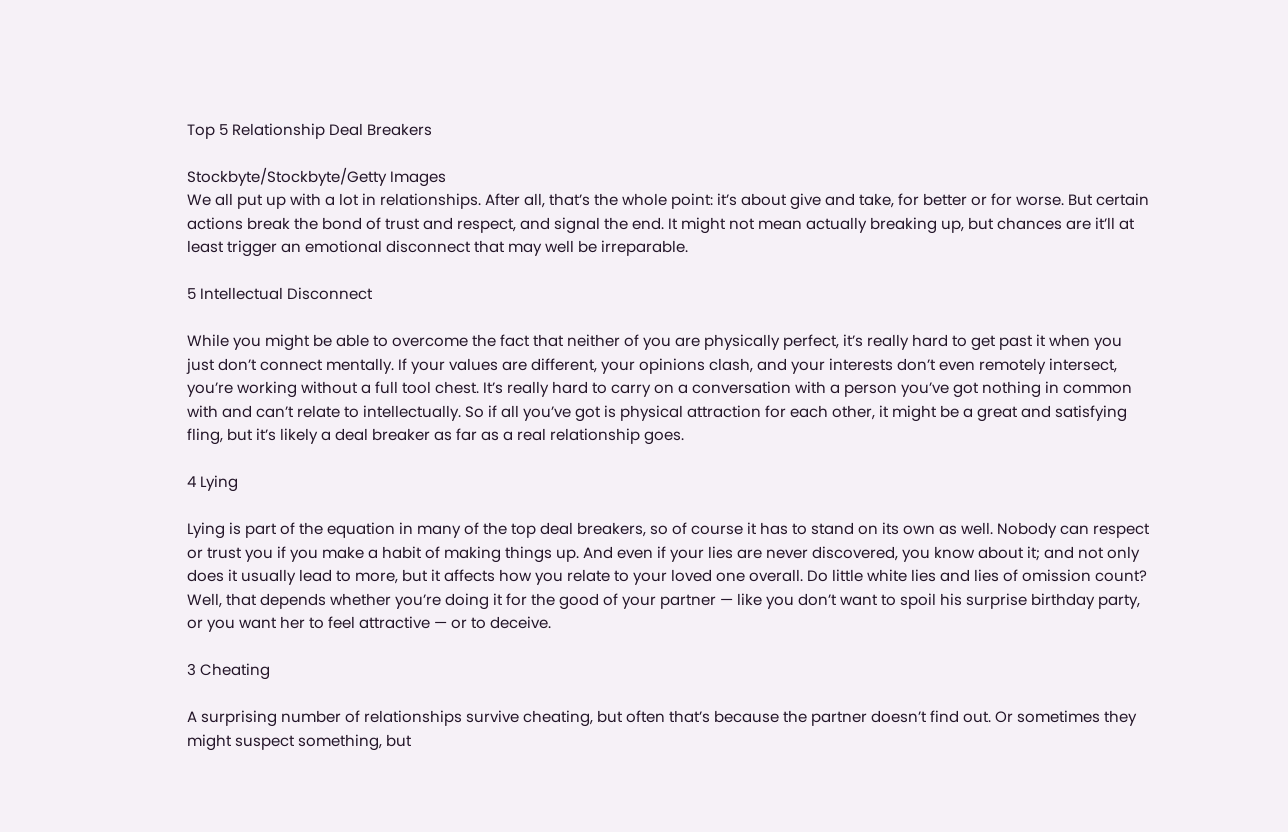Top 5 Relationship Deal Breakers

Stockbyte/Stockbyte/Getty Images
We all put up with a lot in relationships. After all, that’s the whole point: it’s about give and take, for better or for worse. But certain actions break the bond of trust and respect, and signal the end. It might not mean actually breaking up, but chances are it’ll at least trigger an emotional disconnect that may well be irreparable.

5 Intellectual Disconnect

While you might be able to overcome the fact that neither of you are physically perfect, it’s really hard to get past it when you just don’t connect mentally. If your values are different, your opinions clash, and your interests don’t even remotely intersect, you’re working without a full tool chest. It’s really hard to carry on a conversation with a person you’ve got nothing in common with and can’t relate to intellectually. So if all you’ve got is physical attraction for each other, it might be a great and satisfying fling, but it’s likely a deal breaker as far as a real relationship goes.

4 Lying

Lying is part of the equation in many of the top deal breakers, so of course it has to stand on its own as well. Nobody can respect or trust you if you make a habit of making things up. And even if your lies are never discovered, you know about it; and not only does it usually lead to more, but it affects how you relate to your loved one overall. Do little white lies and lies of omission count? Well, that depends whether you’re doing it for the good of your partner — like you don’t want to spoil his surprise birthday party, or you want her to feel attractive — or to deceive.

3 Cheating

A surprising number of relationships survive cheating, but often that’s because the partner doesn’t find out. Or sometimes they might suspect something, but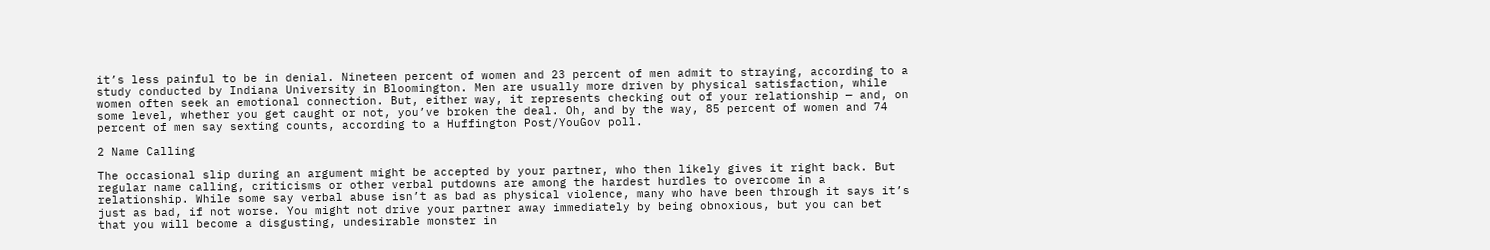it’s less painful to be in denial. Nineteen percent of women and 23 percent of men admit to straying, according to a study conducted by Indiana University in Bloomington. Men are usually more driven by physical satisfaction, while women often seek an emotional connection. But, either way, it represents checking out of your relationship — and, on some level, whether you get caught or not, you’ve broken the deal. Oh, and by the way, 85 percent of women and 74 percent of men say sexting counts, according to a Huffington Post/YouGov poll.

2 Name Calling

The occasional slip during an argument might be accepted by your partner, who then likely gives it right back. But regular name calling, criticisms or other verbal putdowns are among the hardest hurdles to overcome in a relationship. While some say verbal abuse isn’t as bad as physical violence, many who have been through it says it’s just as bad, if not worse. You might not drive your partner away immediately by being obnoxious, but you can bet that you will become a disgusting, undesirable monster in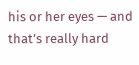his or her eyes — and that’s really hard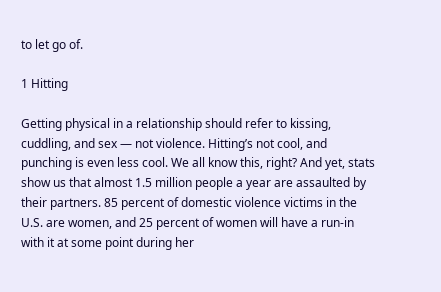to let go of.

1 Hitting

Getting physical in a relationship should refer to kissing, cuddling, and sex — not violence. Hitting’s not cool, and punching is even less cool. We all know this, right? And yet, stats show us that almost 1.5 million people a year are assaulted by their partners. 85 percent of domestic violence victims in the U.S. are women, and 25 percent of women will have a run-in with it at some point during her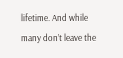lifetime. And while many don’t leave the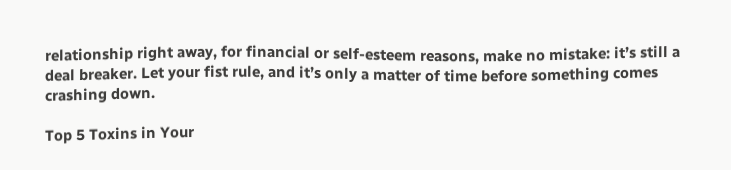relationship right away, for financial or self-esteem reasons, make no mistake: it’s still a deal breaker. Let your fist rule, and it’s only a matter of time before something comes crashing down.

Top 5 Toxins in Your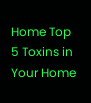Home Top 5 Toxins in Your Home